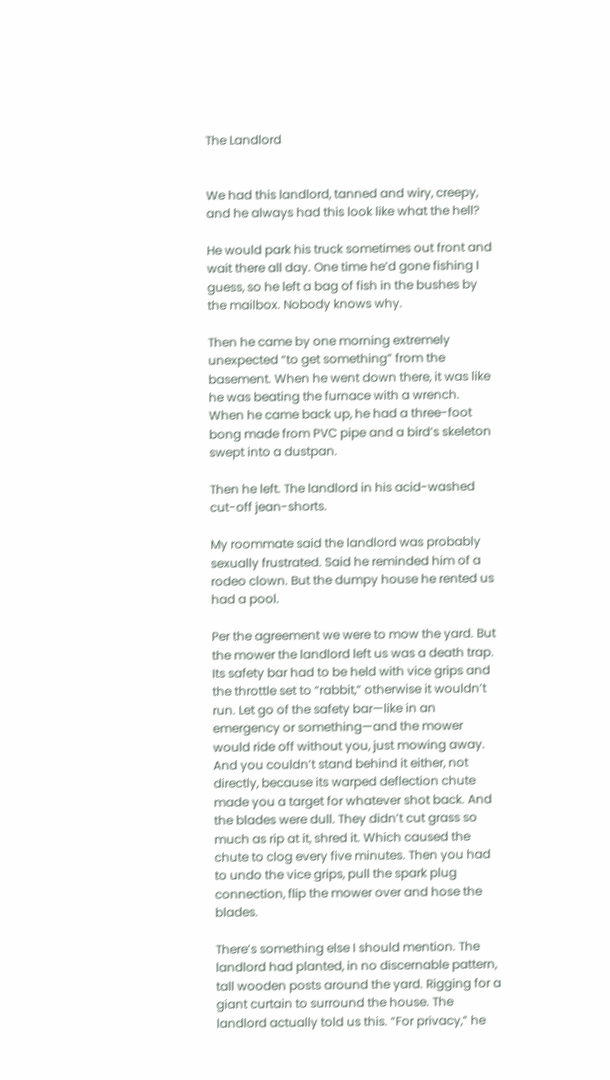The Landlord


We had this landlord, tanned and wiry, creepy, and he always had this look like what the hell?

He would park his truck sometimes out front and wait there all day. One time he’d gone fishing I guess, so he left a bag of fish in the bushes by the mailbox. Nobody knows why.

Then he came by one morning extremely unexpected “to get something” from the basement. When he went down there, it was like he was beating the furnace with a wrench. When he came back up, he had a three-foot bong made from PVC pipe and a bird’s skeleton swept into a dustpan.

Then he left. The landlord in his acid-washed cut-off jean-shorts.

My roommate said the landlord was probably sexually frustrated. Said he reminded him of a rodeo clown. But the dumpy house he rented us had a pool.

Per the agreement we were to mow the yard. But the mower the landlord left us was a death trap. Its safety bar had to be held with vice grips and the throttle set to “rabbit,” otherwise it wouldn’t run. Let go of the safety bar—like in an emergency or something—and the mower would ride off without you, just mowing away. And you couldn’t stand behind it either, not directly, because its warped deflection chute made you a target for whatever shot back. And the blades were dull. They didn’t cut grass so much as rip at it, shred it. Which caused the chute to clog every five minutes. Then you had to undo the vice grips, pull the spark plug connection, flip the mower over and hose the blades.

There’s something else I should mention. The landlord had planted, in no discernable pattern, tall wooden posts around the yard. Rigging for a giant curtain to surround the house. The landlord actually told us this. “For privacy,” he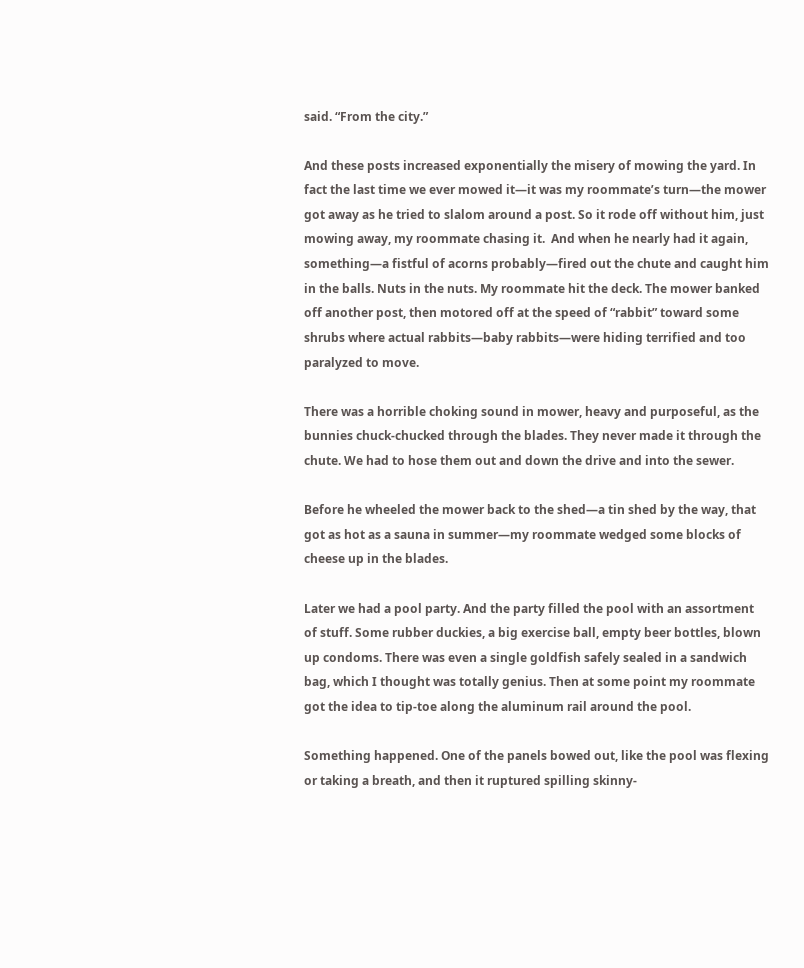said. “From the city.”

And these posts increased exponentially the misery of mowing the yard. In fact the last time we ever mowed it—it was my roommate’s turn—the mower got away as he tried to slalom around a post. So it rode off without him, just mowing away, my roommate chasing it.  And when he nearly had it again, something—a fistful of acorns probably—fired out the chute and caught him in the balls. Nuts in the nuts. My roommate hit the deck. The mower banked off another post, then motored off at the speed of “rabbit” toward some shrubs where actual rabbits—baby rabbits—were hiding terrified and too paralyzed to move.

There was a horrible choking sound in mower, heavy and purposeful, as the bunnies chuck-chucked through the blades. They never made it through the chute. We had to hose them out and down the drive and into the sewer.

Before he wheeled the mower back to the shed—a tin shed by the way, that got as hot as a sauna in summer—my roommate wedged some blocks of cheese up in the blades.

Later we had a pool party. And the party filled the pool with an assortment of stuff. Some rubber duckies, a big exercise ball, empty beer bottles, blown up condoms. There was even a single goldfish safely sealed in a sandwich bag, which I thought was totally genius. Then at some point my roommate got the idea to tip-toe along the aluminum rail around the pool.

Something happened. One of the panels bowed out, like the pool was flexing or taking a breath, and then it ruptured spilling skinny-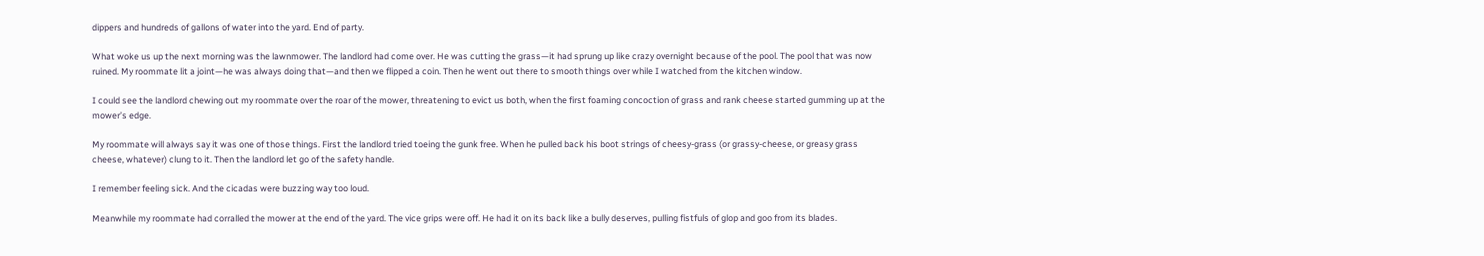dippers and hundreds of gallons of water into the yard. End of party.

What woke us up the next morning was the lawnmower. The landlord had come over. He was cutting the grass—it had sprung up like crazy overnight because of the pool. The pool that was now ruined. My roommate lit a joint—he was always doing that—and then we flipped a coin. Then he went out there to smooth things over while I watched from the kitchen window.

I could see the landlord chewing out my roommate over the roar of the mower, threatening to evict us both, when the first foaming concoction of grass and rank cheese started gumming up at the mower’s edge.

My roommate will always say it was one of those things. First the landlord tried toeing the gunk free. When he pulled back his boot strings of cheesy-grass (or grassy-cheese, or greasy grass cheese, whatever) clung to it. Then the landlord let go of the safety handle.

I remember feeling sick. And the cicadas were buzzing way too loud.

Meanwhile my roommate had corralled the mower at the end of the yard. The vice grips were off. He had it on its back like a bully deserves, pulling fistfuls of glop and goo from its blades.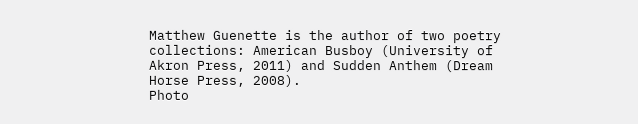Matthew Guenette is the author of two poetry collections: American Busboy (University of Akron Press, 2011) and Sudden Anthem (Dream Horse Press, 2008).
Photo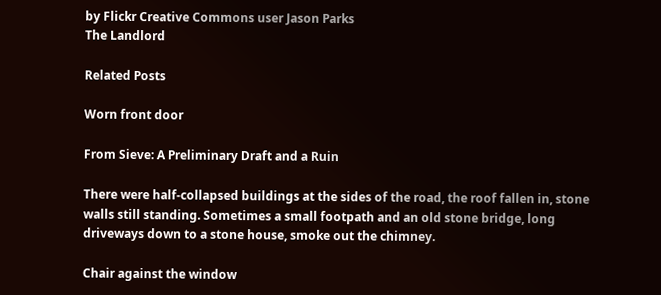by Flickr Creative Commons user Jason Parks
The Landlord

Related Posts

Worn front door

From Sieve: A Preliminary Draft and a Ruin

There were half-collapsed buildings at the sides of the road, the roof fallen in, stone walls still standing. Sometimes a small footpath and an old stone bridge, long driveways down to a stone house, smoke out the chimney.

Chair against the window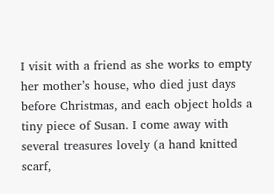I visit with a friend as she works to empty her mother’s house, who died just days before Christmas, and each object holds a tiny piece of Susan. I come away with several treasures lovely (a hand knitted scarf,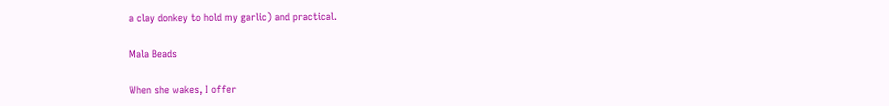a clay donkey to hold my garlic) and practical.

Mala Beads

When she wakes, I offer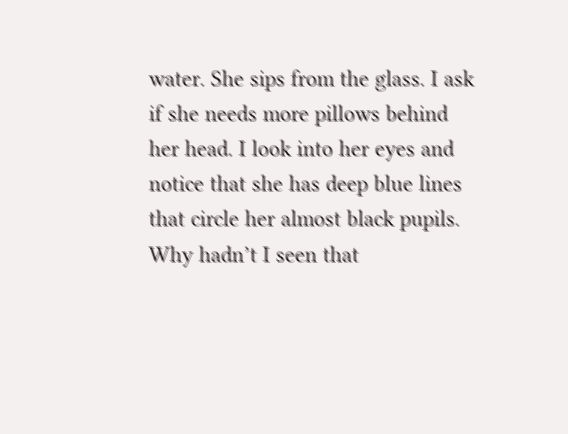water. She sips from the glass. I ask if she needs more pillows behind her head. I look into her eyes and notice that she has deep blue lines that circle her almost black pupils. Why hadn’t I seen that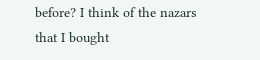before? I think of the nazars that I bought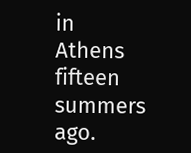in Athens fifteen summers ago.